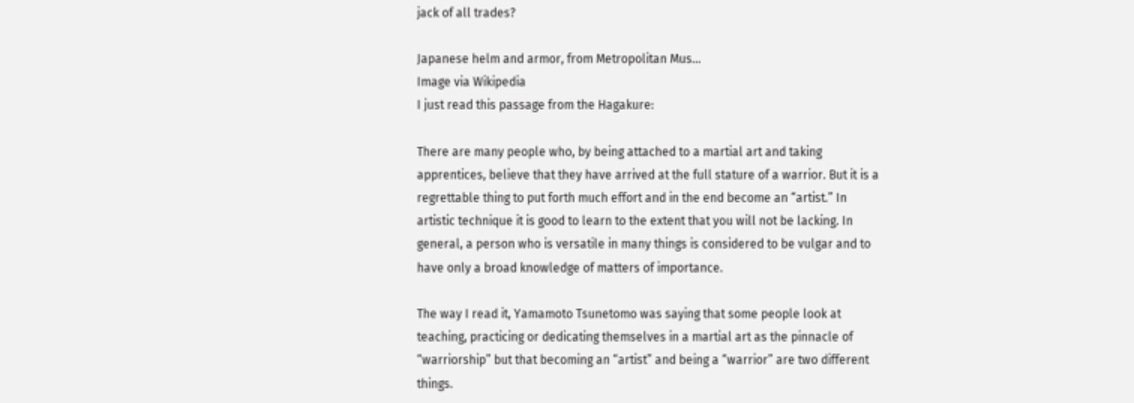jack of all trades?

Japanese helm and armor, from Metropolitan Mus...
Image via Wikipedia
I just read this passage from the Hagakure:

There are many people who, by being attached to a martial art and taking apprentices, believe that they have arrived at the full stature of a warrior. But it is a regrettable thing to put forth much effort and in the end become an “artist.” In artistic technique it is good to learn to the extent that you will not be lacking. In general, a person who is versatile in many things is considered to be vulgar and to have only a broad knowledge of matters of importance.

The way I read it, Yamamoto Tsunetomo was saying that some people look at teaching, practicing or dedicating themselves in a martial art as the pinnacle of “warriorship” but that becoming an “artist” and being a “warrior” are two different things.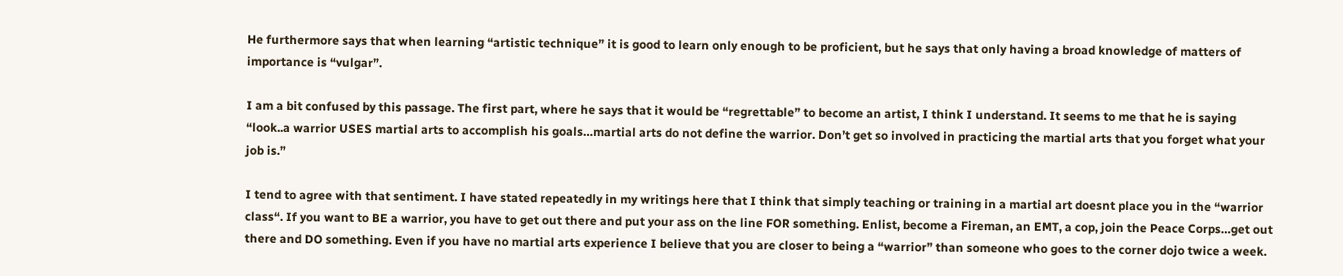He furthermore says that when learning “artistic technique” it is good to learn only enough to be proficient, but he says that only having a broad knowledge of matters of importance is “vulgar”.

I am a bit confused by this passage. The first part, where he says that it would be “regrettable” to become an artist, I think I understand. It seems to me that he is saying “look..a warrior USES martial arts to accomplish his goals…martial arts do not define the warrior. Don’t get so involved in practicing the martial arts that you forget what your job is.”

I tend to agree with that sentiment. I have stated repeatedly in my writings here that I think that simply teaching or training in a martial art doesnt place you in the “warrior class“. If you want to BE a warrior, you have to get out there and put your ass on the line FOR something. Enlist, become a Fireman, an EMT, a cop, join the Peace Corps…get out there and DO something. Even if you have no martial arts experience I believe that you are closer to being a “warrior” than someone who goes to the corner dojo twice a week.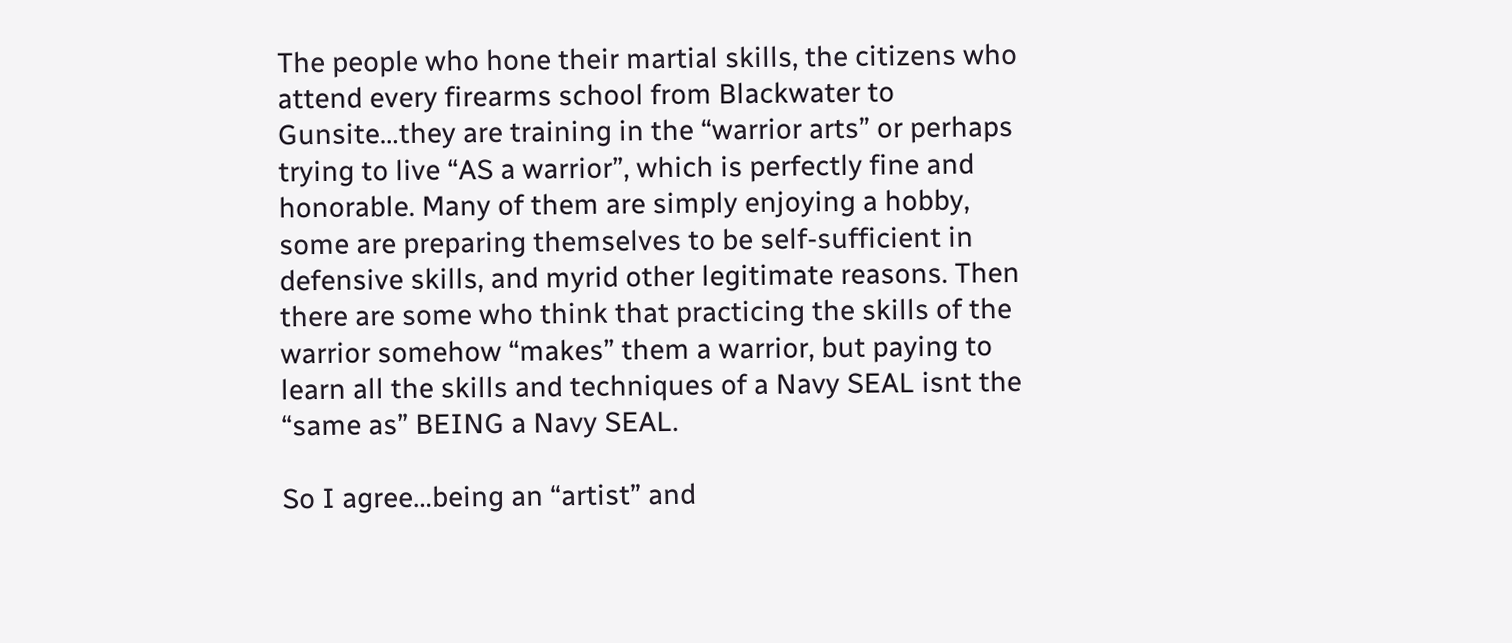The people who hone their martial skills, the citizens who attend every firearms school from Blackwater to Gunsite…they are training in the “warrior arts” or perhaps trying to live “AS a warrior”, which is perfectly fine and honorable. Many of them are simply enjoying a hobby, some are preparing themselves to be self-sufficient in defensive skills, and myrid other legitimate reasons. Then there are some who think that practicing the skills of the warrior somehow “makes” them a warrior, but paying to learn all the skills and techniques of a Navy SEAL isnt the “same as” BEING a Navy SEAL.

So I agree…being an “artist” and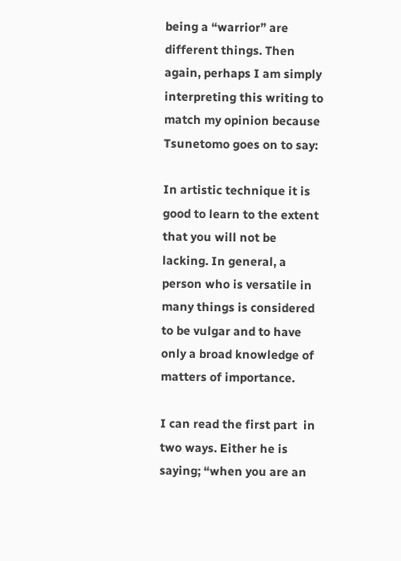being a “warrior” are different things. Then again, perhaps I am simply interpreting this writing to match my opinion because Tsunetomo goes on to say:

In artistic technique it is good to learn to the extent that you will not be lacking. In general, a person who is versatile in many things is considered to be vulgar and to have only a broad knowledge of matters of importance.

I can read the first part  in two ways. Either he is saying; “when you are an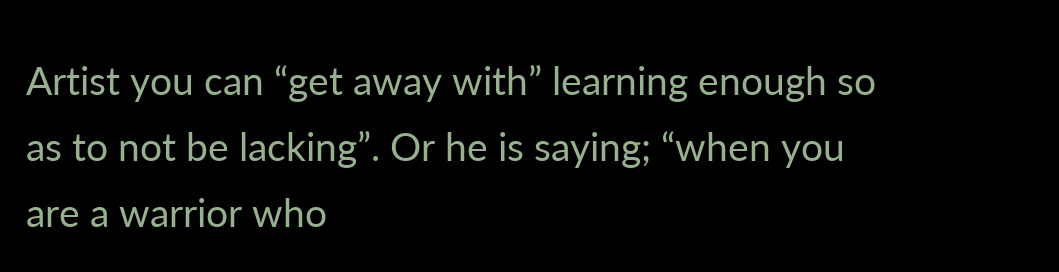Artist you can “get away with” learning enough so as to not be lacking”. Or he is saying; “when you are a warrior who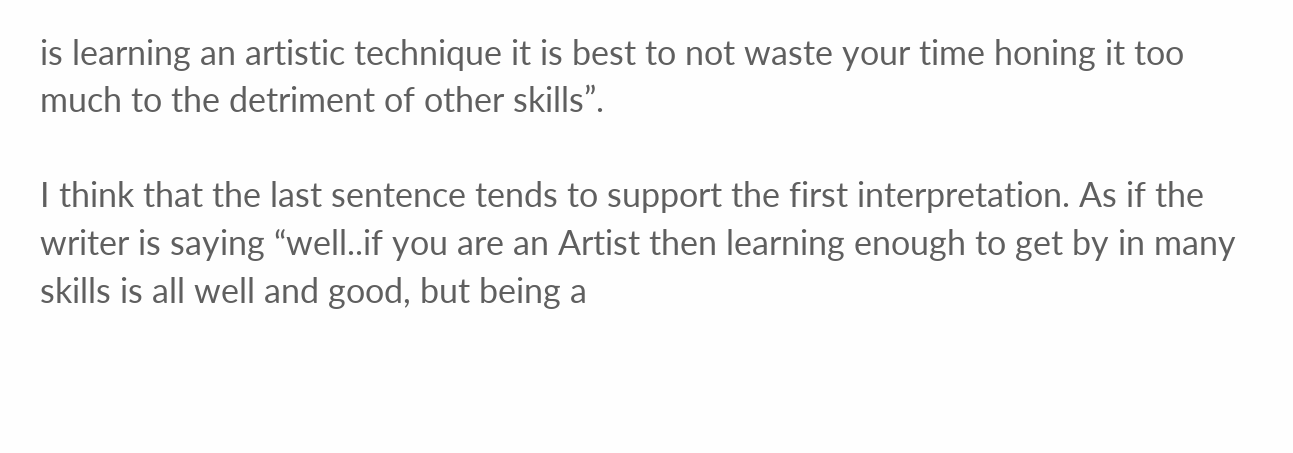is learning an artistic technique it is best to not waste your time honing it too much to the detriment of other skills”.

I think that the last sentence tends to support the first interpretation. As if the writer is saying “well..if you are an Artist then learning enough to get by in many skills is all well and good, but being a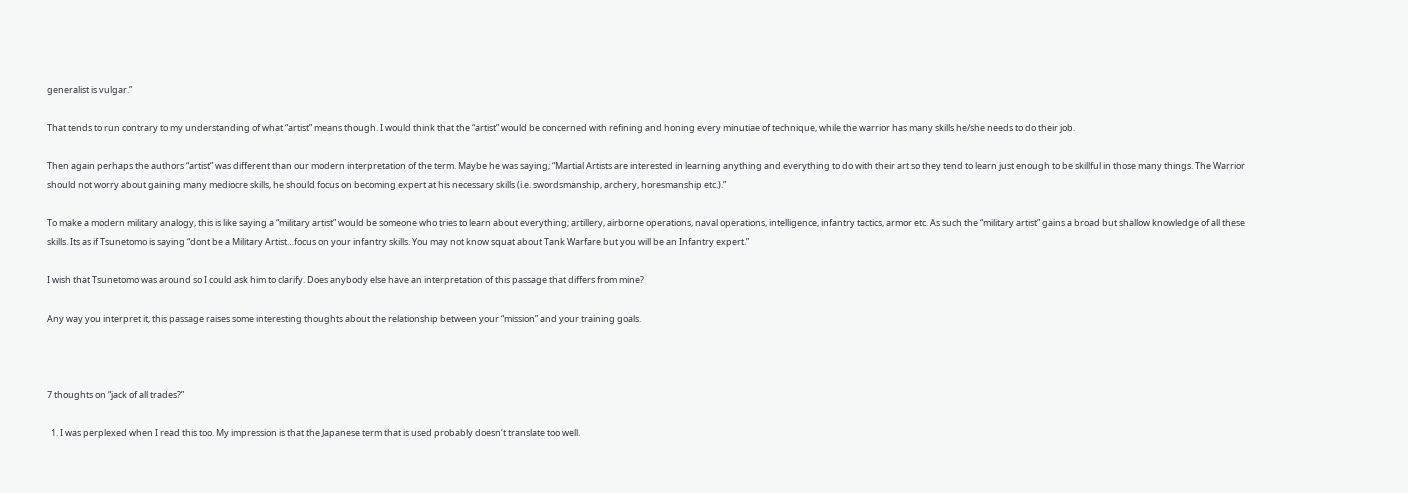generalist is vulgar.”

That tends to run contrary to my understanding of what “artist” means though. I would think that the “artist” would be concerned with refining and honing every minutiae of technique, while the warrior has many skills he/she needs to do their job.

Then again perhaps the authors “artist” was different than our modern interpretation of the term. Maybe he was saying; “Martial Artists are interested in learning anything and everything to do with their art so they tend to learn just enough to be skillful in those many things. The Warrior should not worry about gaining many mediocre skills, he should focus on becoming expert at his necessary skills (i.e. swordsmanship, archery, horesmanship etc.).”

To make a modern military analogy, this is like saying a “military artist” would be someone who tries to learn about everything; artillery, airborne operations, naval operations, intelligence, infantry tactics, armor etc. As such the “military artist” gains a broad but shallow knowledge of all these skills. Its as if Tsunetomo is saying “dont be a Military Artist…focus on your infantry skills. You may not know squat about Tank Warfare but you will be an Infantry expert.”

I wish that Tsunetomo was around so I could ask him to clarify. Does anybody else have an interpretation of this passage that differs from mine?

Any way you interpret it, this passage raises some interesting thoughts about the relationship between your “mission” and your training goals.



7 thoughts on “jack of all trades?”

  1. I was perplexed when I read this too. My impression is that the Japanese term that is used probably doesn’t translate too well.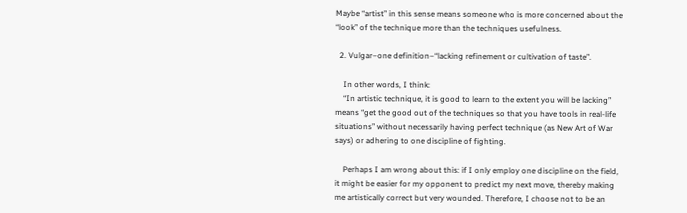Maybe “artist” in this sense means someone who is more concerned about the “look” of the technique more than the techniques usefulness.

  2. Vulgar–one definition–“lacking refinement or cultivation of taste”.

    In other words, I think:
    “In artistic technique, it is good to learn to the extent you will be lacking” means “get the good out of the techniques so that you have tools in real-life situations” without necessarily having perfect technique (as New Art of War says) or adhering to one discipline of fighting.

    Perhaps I am wrong about this: if I only employ one discipline on the field, it might be easier for my opponent to predict my next move, thereby making me artistically correct but very wounded. Therefore, I choose not to be an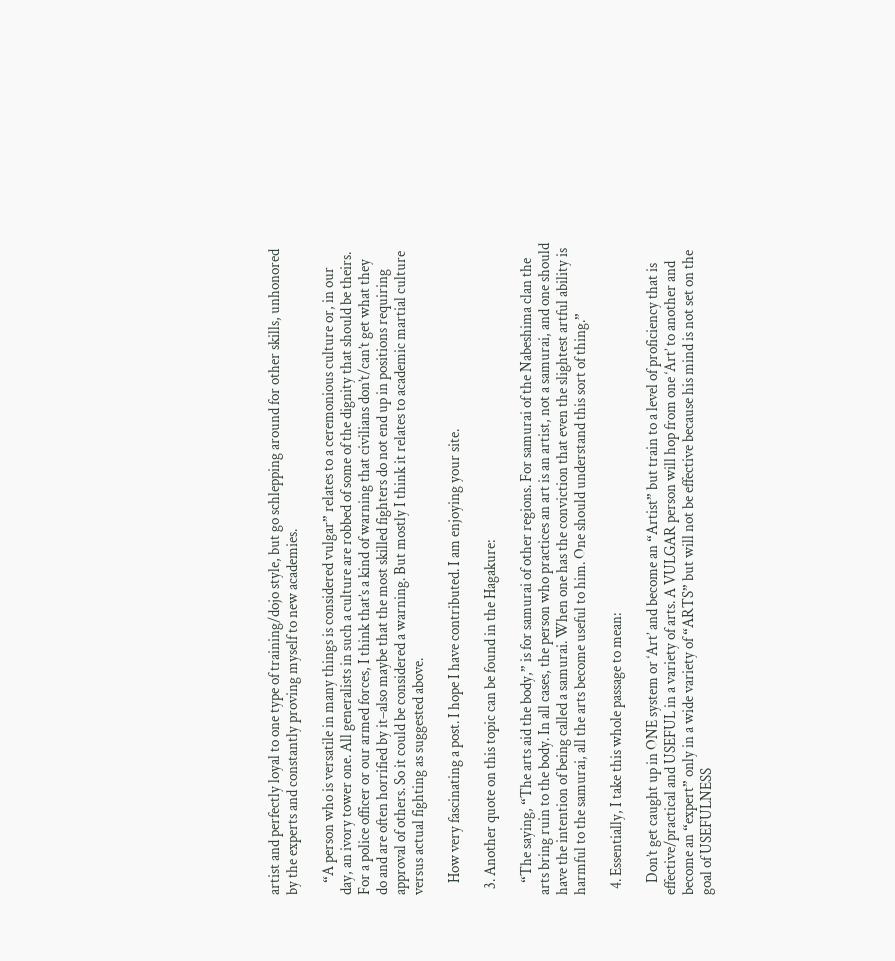artist and perfectly loyal to one type of training/dojo style, but go schlepping around for other skills, unhonored by the experts and constantly proving myself to new academies.

    “A person who is versatile in many things is considered vulgar” relates to a ceremonious culture or, in our day, an ivory tower one. All generalists in such a culture are robbed of some of the dignity that should be theirs. For a police officer or our armed forces, I think that’s a kind of warning that civilians don’t/can’t get what they do and are often horrified by it–also maybe that the most skilled fighters do not end up in positions requiring approval of others. So it could be considered a warning. But mostly I think it relates to academic martial culture versus actual fighting as suggested above.

    How very fascinating a post. I hope I have contributed. I am enjoying your site.

  3. Another quote on this topic can be found in the Hagakure:

    “The saying, “The arts aid the body,” is for samurai of other regions. For samurai of the Nabeshima clan the arts bring ruin to the body. In all cases, the person who practices an art is an artist, not a samurai, and one should have the intention of being called a samurai. When one has the conviction that even the slightest artful ability is harmful to the samurai, all the arts become useful to him. One should understand this sort of thing.”

  4. Essentially, I take this whole passage to mean:

    Don’t get caught up in ONE system or ‘Art’ and become an “Artist” but train to a level of proficiency that is effective/practical and USEFUL in a variety of arts. A VULGAR person will hop from one ‘Art’ to another and become an “expert” only in a wide variety of “ARTS” but will not be effective because his mind is not set on the goal of USEFULNESS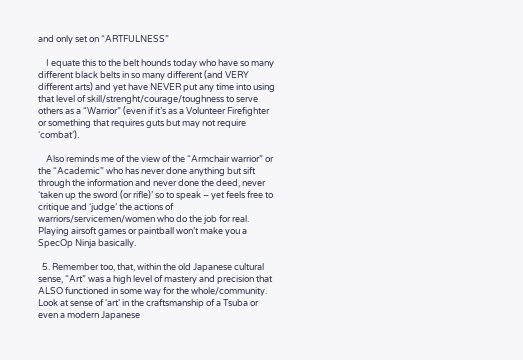and only set on “ARTFULNESS”

    I equate this to the belt hounds today who have so many different black belts in so many different (and VERY different arts) and yet have NEVER put any time into using that level of skill/strenght/courage/toughness to serve others as a “Warrior” (even if it’s as a Volunteer Firefighter or something that requires guts but may not require ‘combat’).

    Also reminds me of the view of the “Armchair warrior” or the “Academic” who has never done anything but sift through the information and never done the deed, never ‘taken up the sword (or rifle)’ so to speak – yet feels free to critique and ‘judge’ the actions of warriors/servicemen/women who do the job for real. Playing airsoft games or paintball won’t make you a SpecOp Ninja basically.

  5. Remember too, that, within the old Japanese cultural sense, “Art” was a high level of mastery and precision that ALSO functioned in some way for the whole/community. Look at sense of ‘art’ in the craftsmanship of a Tsuba or even a modern Japanese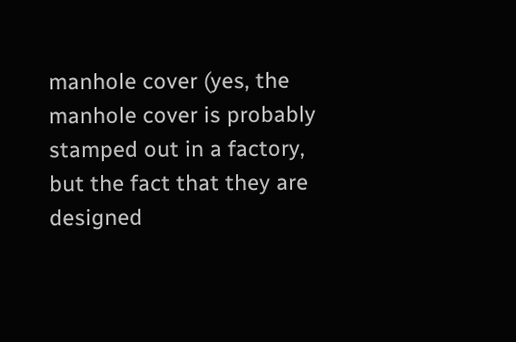manhole cover (yes, the manhole cover is probably stamped out in a factory, but the fact that they are designed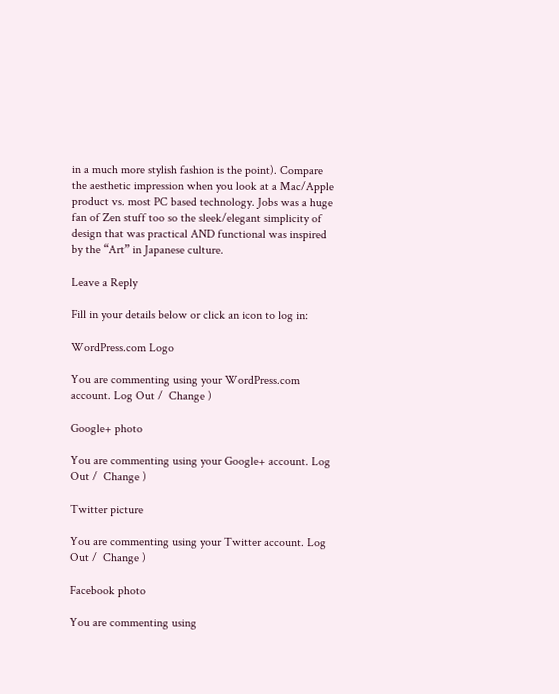in a much more stylish fashion is the point). Compare the aesthetic impression when you look at a Mac/Apple product vs. most PC based technology. Jobs was a huge fan of Zen stuff too so the sleek/elegant simplicity of design that was practical AND functional was inspired by the “Art” in Japanese culture.

Leave a Reply

Fill in your details below or click an icon to log in:

WordPress.com Logo

You are commenting using your WordPress.com account. Log Out /  Change )

Google+ photo

You are commenting using your Google+ account. Log Out /  Change )

Twitter picture

You are commenting using your Twitter account. Log Out /  Change )

Facebook photo

You are commenting using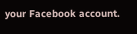your Facebook account.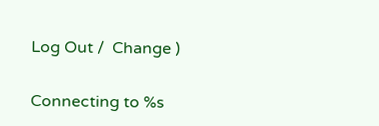Log Out /  Change )


Connecting to %s